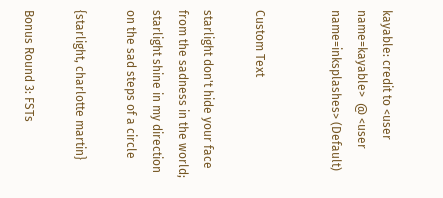kayable: credit to <user name=kayable>  @ <user name=inksplashes> (Default)


Custom Text

starlight don't hide your face from the sadness in the world; starlight shine in my direction on the sad steps of a circle

{starlight, charlotte martin}

Bonus Round 3: FSTs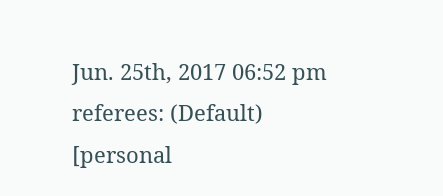Jun. 25th, 2017 06:52 pm
referees: (Default)
[personal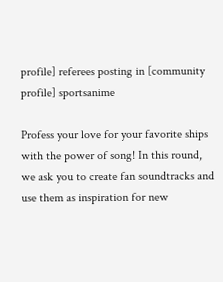profile] referees posting in [community profile] sportsanime

Profess your love for your favorite ships with the power of song! In this round, we ask you to create fan soundtracks and use them as inspiration for new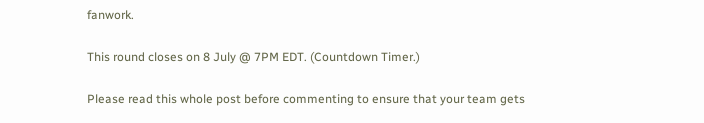fanwork.

This round closes on 8 July @ 7PM EDT. (Countdown Timer.)

Please read this whole post before commenting to ensure that your team gets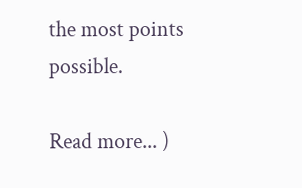the most points possible.

Read more... )